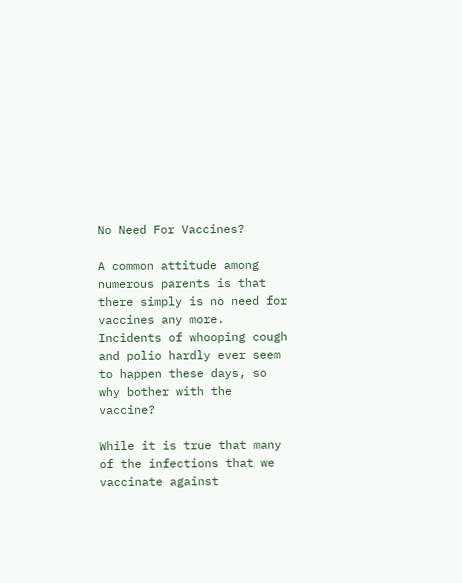No Need For Vaccines?

A common attitude among numerous parents is that there simply is no need for vaccines any more. Incidents of whooping cough and polio hardly ever seem to happen these days, so why bother with the vaccine?

While it is true that many of the infections that we vaccinate against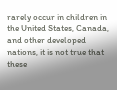rarely occur in children in the United States, Canada, and other developed nations, it is not true that these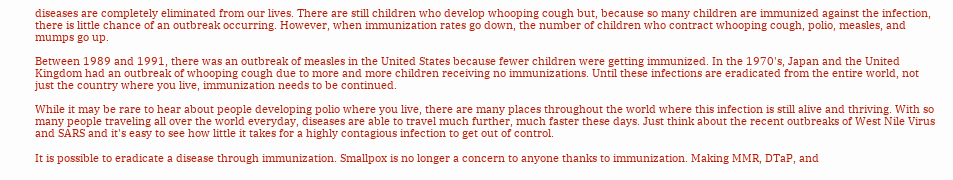diseases are completely eliminated from our lives. There are still children who develop whooping cough but, because so many children are immunized against the infection, there is little chance of an outbreak occurring. However, when immunization rates go down, the number of children who contract whooping cough, polio, measles, and mumps go up.

Between 1989 and 1991, there was an outbreak of measles in the United States because fewer children were getting immunized. In the 1970's, Japan and the United Kingdom had an outbreak of whooping cough due to more and more children receiving no immunizations. Until these infections are eradicated from the entire world, not just the country where you live, immunization needs to be continued.

While it may be rare to hear about people developing polio where you live, there are many places throughout the world where this infection is still alive and thriving. With so many people traveling all over the world everyday, diseases are able to travel much further, much faster these days. Just think about the recent outbreaks of West Nile Virus and SARS and it's easy to see how little it takes for a highly contagious infection to get out of control.

It is possible to eradicate a disease through immunization. Smallpox is no longer a concern to anyone thanks to immunization. Making MMR, DTaP, and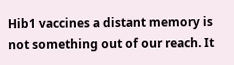Hib1 vaccines a distant memory is not something out of our reach. It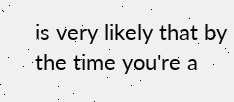is very likely that by the time you're a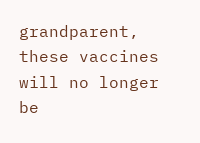grandparent, these vaccines will no longer be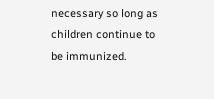necessary so long as children continue to be immunized.